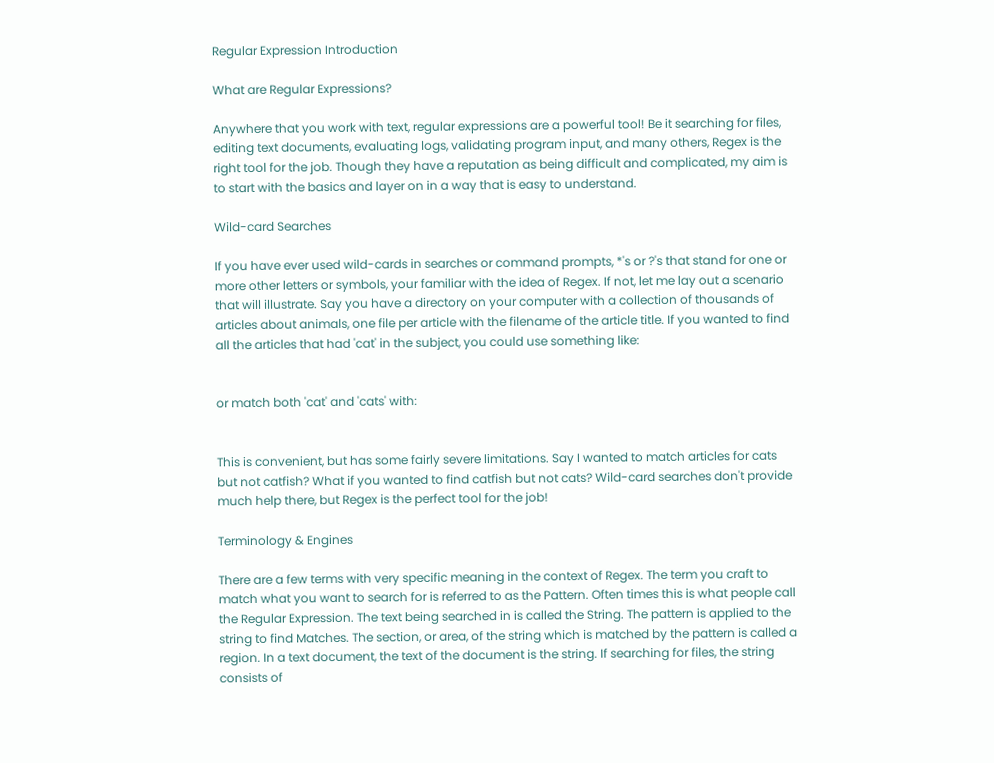Regular Expression Introduction

What are Regular Expressions?

Anywhere that you work with text, regular expressions are a powerful tool! Be it searching for files, editing text documents, evaluating logs, validating program input, and many others, Regex is the right tool for the job. Though they have a reputation as being difficult and complicated, my aim is to start with the basics and layer on in a way that is easy to understand.

Wild-card Searches

If you have ever used wild-cards in searches or command prompts, *'s or ?'s that stand for one or more other letters or symbols, your familiar with the idea of Regex. If not, let me lay out a scenario that will illustrate. Say you have a directory on your computer with a collection of thousands of articles about animals, one file per article with the filename of the article title. If you wanted to find all the articles that had 'cat' in the subject, you could use something like:


or match both 'cat' and 'cats' with:


This is convenient, but has some fairly severe limitations. Say I wanted to match articles for cats but not catfish? What if you wanted to find catfish but not cats? Wild-card searches don't provide much help there, but Regex is the perfect tool for the job!

Terminology & Engines

There are a few terms with very specific meaning in the context of Regex. The term you craft to match what you want to search for is referred to as the Pattern. Often times this is what people call the Regular Expression. The text being searched in is called the String. The pattern is applied to the string to find Matches. The section, or area, of the string which is matched by the pattern is called a region. In a text document, the text of the document is the string. If searching for files, the string consists of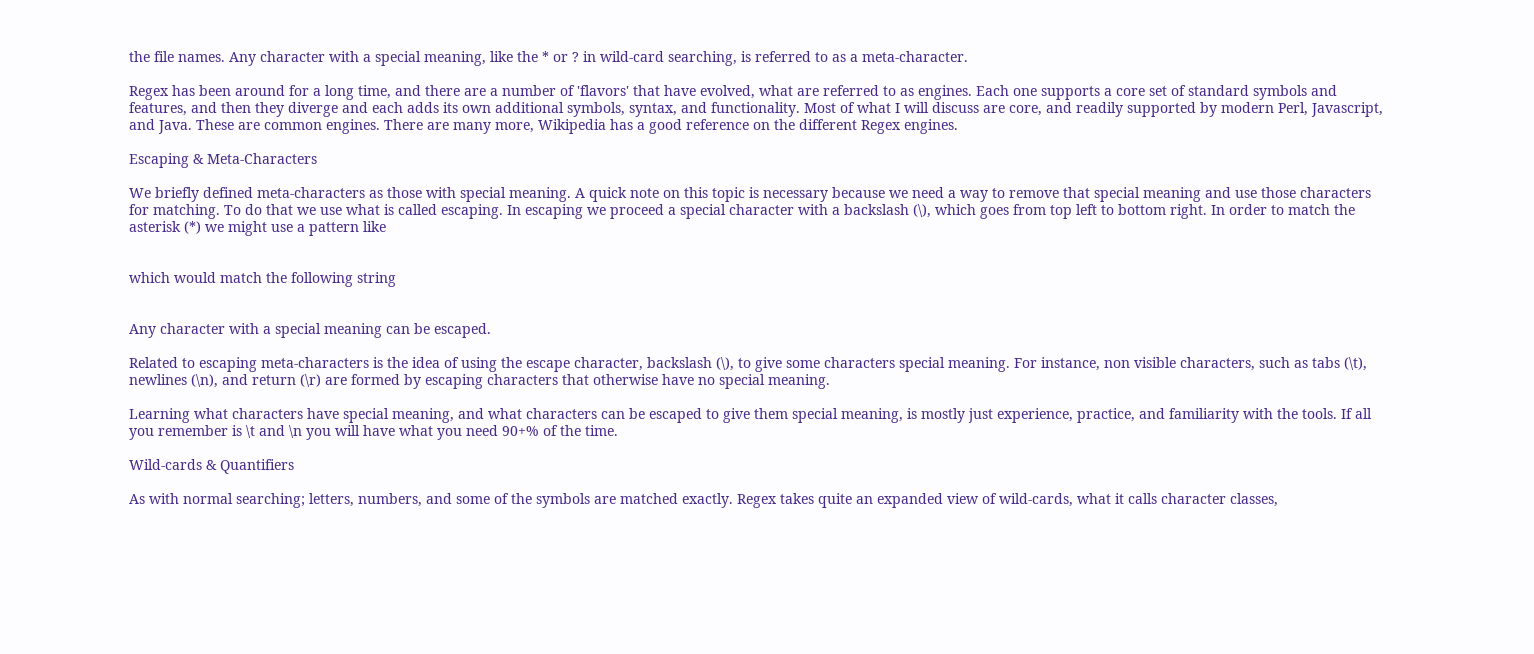the file names. Any character with a special meaning, like the * or ? in wild-card searching, is referred to as a meta-character.

Regex has been around for a long time, and there are a number of 'flavors' that have evolved, what are referred to as engines. Each one supports a core set of standard symbols and features, and then they diverge and each adds its own additional symbols, syntax, and functionality. Most of what I will discuss are core, and readily supported by modern Perl, Javascript, and Java. These are common engines. There are many more, Wikipedia has a good reference on the different Regex engines.

Escaping & Meta-Characters

We briefly defined meta-characters as those with special meaning. A quick note on this topic is necessary because we need a way to remove that special meaning and use those characters for matching. To do that we use what is called escaping. In escaping we proceed a special character with a backslash (\), which goes from top left to bottom right. In order to match the asterisk (*) we might use a pattern like


which would match the following string


Any character with a special meaning can be escaped.

Related to escaping meta-characters is the idea of using the escape character, backslash (\), to give some characters special meaning. For instance, non visible characters, such as tabs (\t), newlines (\n), and return (\r) are formed by escaping characters that otherwise have no special meaning.

Learning what characters have special meaning, and what characters can be escaped to give them special meaning, is mostly just experience, practice, and familiarity with the tools. If all you remember is \t and \n you will have what you need 90+% of the time.

Wild-cards & Quantifiers

As with normal searching; letters, numbers, and some of the symbols are matched exactly. Regex takes quite an expanded view of wild-cards, what it calls character classes,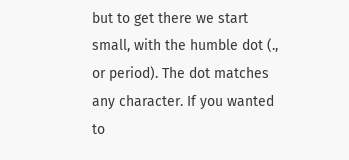but to get there we start small, with the humble dot (., or period). The dot matches any character. If you wanted to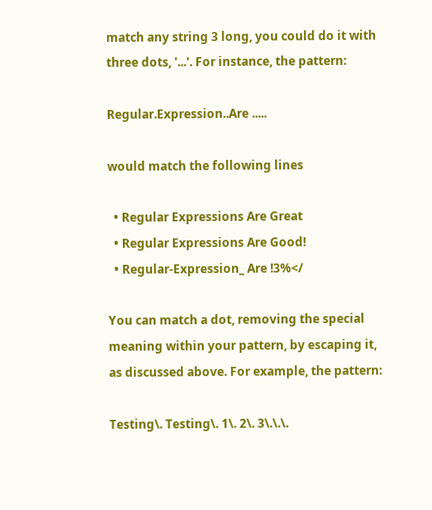match any string 3 long, you could do it with three dots, '...'. For instance, the pattern:

Regular.Expression..Are .....

would match the following lines

  • Regular Expressions Are Great
  • Regular Expressions Are Good!
  • Regular-Expression_ Are !3%</

You can match a dot, removing the special meaning within your pattern, by escaping it, as discussed above. For example, the pattern:

Testing\. Testing\. 1\. 2\. 3\.\.\.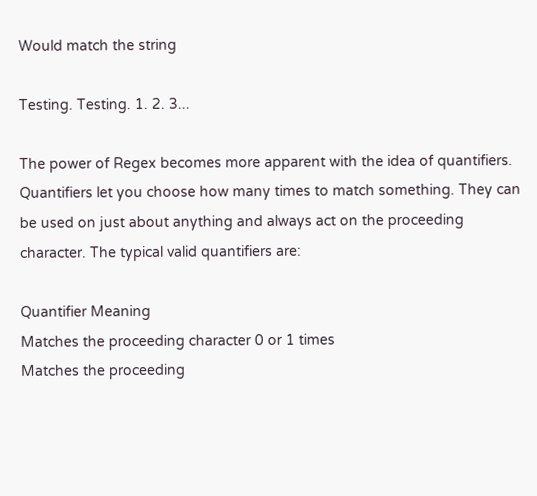Would match the string

Testing. Testing. 1. 2. 3...

The power of Regex becomes more apparent with the idea of quantifiers. Quantifiers let you choose how many times to match something. They can be used on just about anything and always act on the proceeding character. The typical valid quantifiers are:

Quantifier Meaning
Matches the proceeding character 0 or 1 times
Matches the proceeding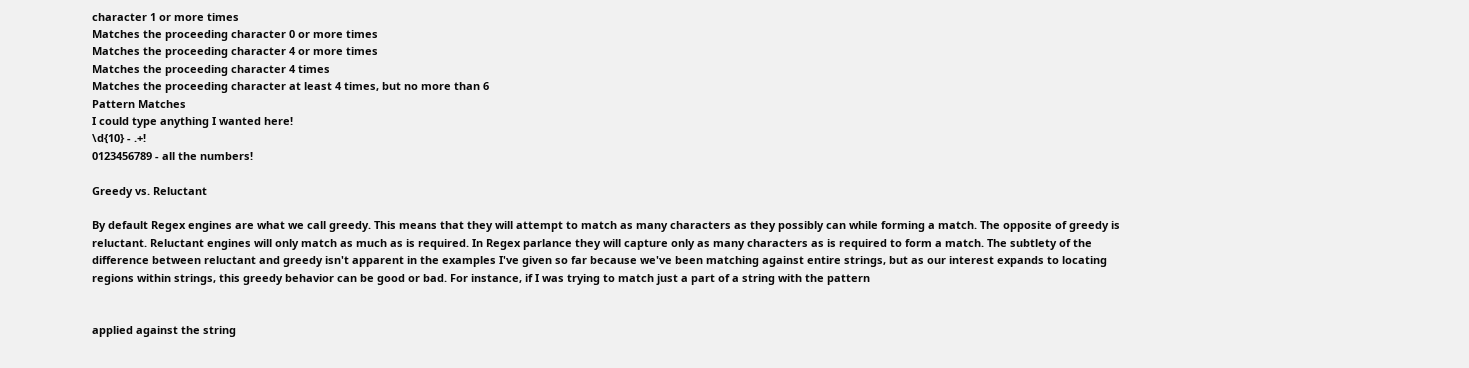character 1 or more times
Matches the proceeding character 0 or more times
Matches the proceeding character 4 or more times
Matches the proceeding character 4 times
Matches the proceeding character at least 4 times, but no more than 6
Pattern Matches
I could type anything I wanted here!
\d{10} - .+!
0123456789 - all the numbers!

Greedy vs. Reluctant

By default Regex engines are what we call greedy. This means that they will attempt to match as many characters as they possibly can while forming a match. The opposite of greedy is reluctant. Reluctant engines will only match as much as is required. In Regex parlance they will capture only as many characters as is required to form a match. The subtlety of the difference between reluctant and greedy isn't apparent in the examples I've given so far because we've been matching against entire strings, but as our interest expands to locating regions within strings, this greedy behavior can be good or bad. For instance, if I was trying to match just a part of a string with the pattern


applied against the string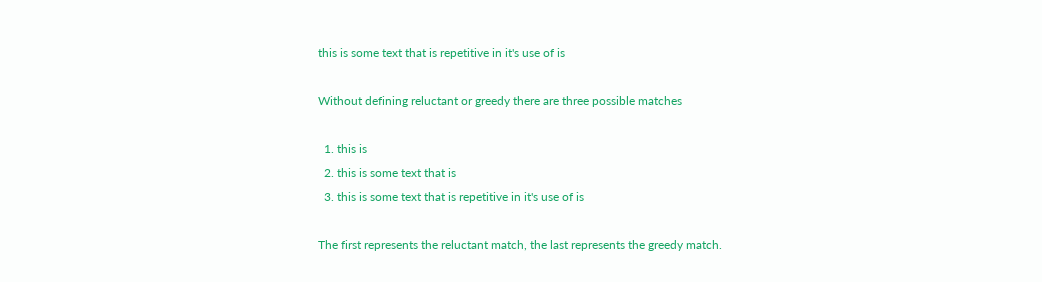this is some text that is repetitive in it's use of is

Without defining reluctant or greedy there are three possible matches

  1. this is
  2. this is some text that is
  3. this is some text that is repetitive in it's use of is

The first represents the reluctant match, the last represents the greedy match.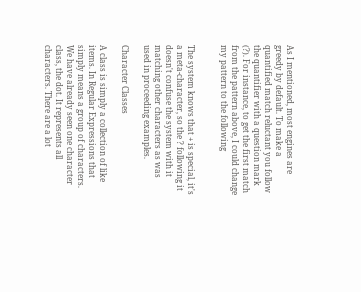As I mentioned, most engines are greedy by default. To make a quantified match reluctant you follow the quantifier with a question mark (?). For instance, to get the first match from the pattern above, I could change my pattern to the following


The system knows that + is special, it's a meta-character, so the ? following it doesn't confuse the system with it matching other characters as was used in proceeding examples.

Character Classes

A class is simply a collection of like items. In Regular Expressions that simply means a group of characters. We have already seen one character class, the dot. It represents all characters. There are a lot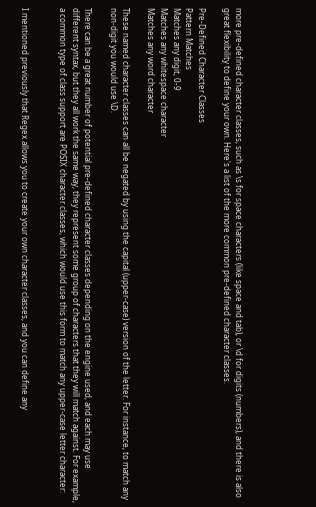more pre-defined character classes, such as \s for space characters (like space and tab), or \d for digits (numbers), and there is also great flexibility to define your own. Here's a list of the more common pre-defined character classes.

Pre-Defined Character Classes
Pattern Matches
Matches any digit, 0-9
Matches any whitespace character
Matches any word character

These named character classes can all be negated by using the capital (upper-case) version of the letter. For instance, to match any non-digit you would use \D.

There can be a great number of potential pre-defined character classes depending on the engine used, and each may use different syntax, but they all work the same way, they represent some group of characters that they will match against. For example, a common type of class support are POSIX character classes, which would use this form to match any upper-case letter character:


I mentioned previously that Regex allows you to create your own character classes, and you can define any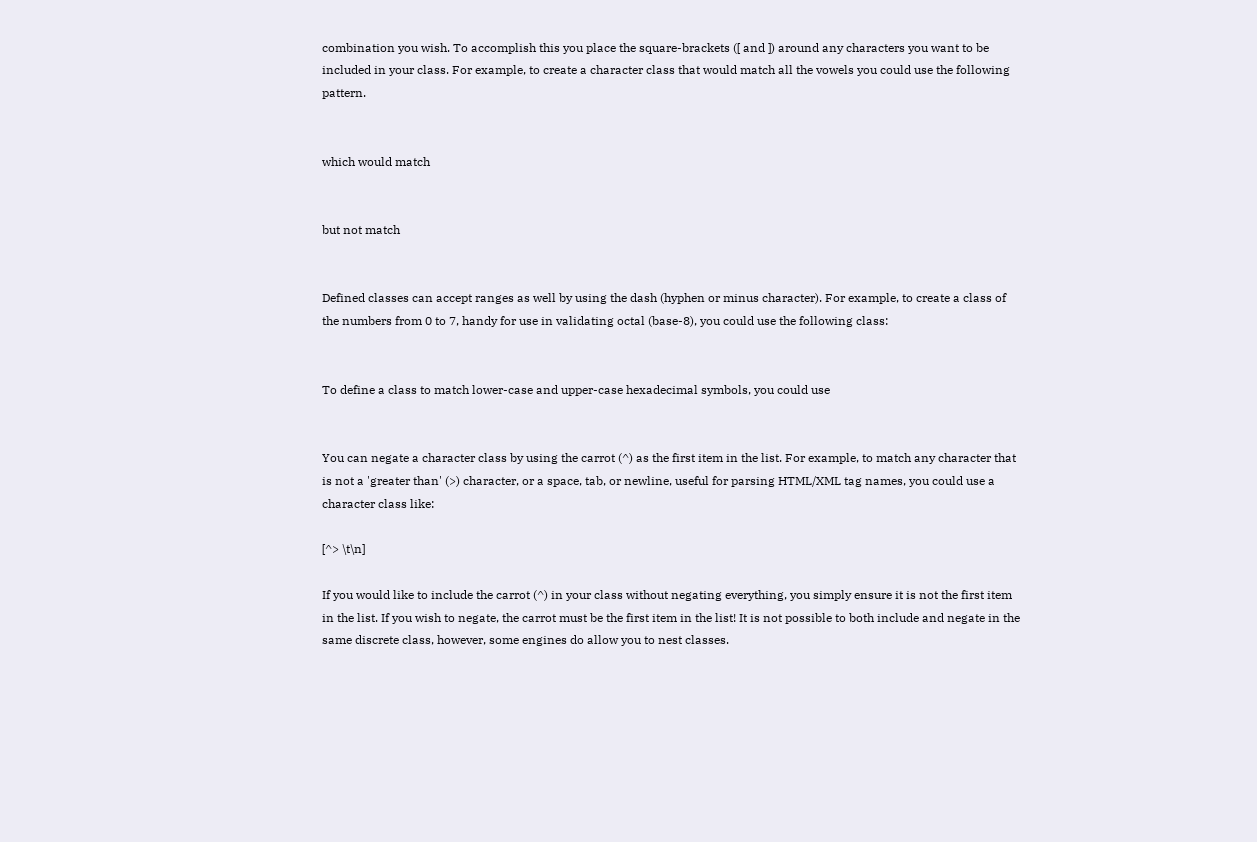combination you wish. To accomplish this you place the square-brackets ([ and ]) around any characters you want to be included in your class. For example, to create a character class that would match all the vowels you could use the following pattern.


which would match


but not match


Defined classes can accept ranges as well by using the dash (hyphen or minus character). For example, to create a class of the numbers from 0 to 7, handy for use in validating octal (base-8), you could use the following class:


To define a class to match lower-case and upper-case hexadecimal symbols, you could use


You can negate a character class by using the carrot (^) as the first item in the list. For example, to match any character that is not a 'greater than' (>) character, or a space, tab, or newline, useful for parsing HTML/XML tag names, you could use a character class like:

[^> \t\n]

If you would like to include the carrot (^) in your class without negating everything, you simply ensure it is not the first item in the list. If you wish to negate, the carrot must be the first item in the list! It is not possible to both include and negate in the same discrete class, however, some engines do allow you to nest classes.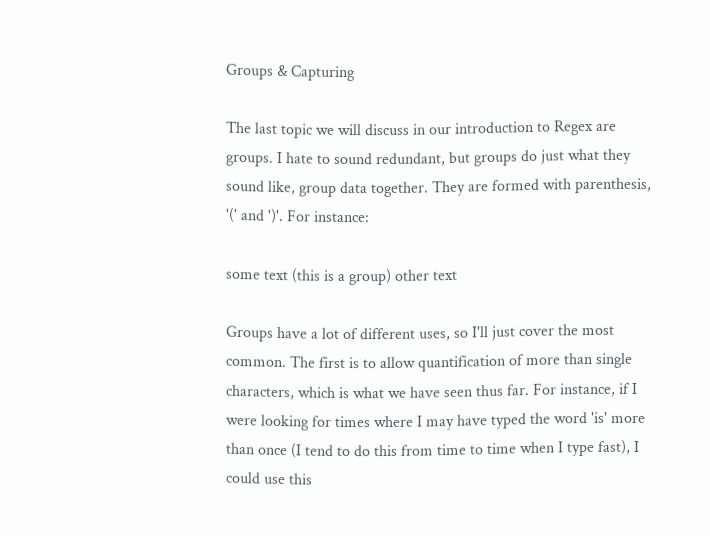Groups & Capturing

The last topic we will discuss in our introduction to Regex are groups. I hate to sound redundant, but groups do just what they sound like, group data together. They are formed with parenthesis, '(' and ')'. For instance:

some text (this is a group) other text

Groups have a lot of different uses, so I'll just cover the most common. The first is to allow quantification of more than single characters, which is what we have seen thus far. For instance, if I were looking for times where I may have typed the word 'is' more than once (I tend to do this from time to time when I type fast), I could use this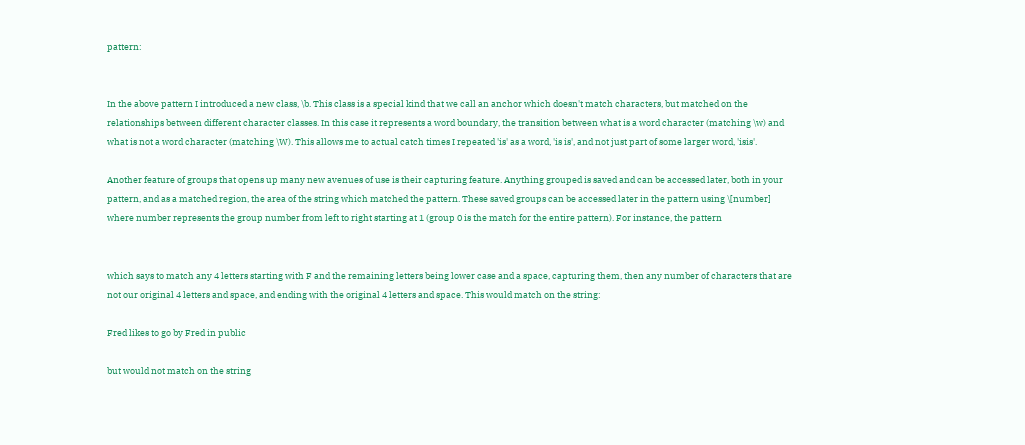pattern:


In the above pattern I introduced a new class, \b. This class is a special kind that we call an anchor which doesn't match characters, but matched on the relationships between different character classes. In this case it represents a word boundary, the transition between what is a word character (matching \w) and what is not a word character (matching \W). This allows me to actual catch times I repeated 'is' as a word, 'is is', and not just part of some larger word, 'isis'.

Another feature of groups that opens up many new avenues of use is their capturing feature. Anything grouped is saved and can be accessed later, both in your pattern, and as a matched region, the area of the string which matched the pattern. These saved groups can be accessed later in the pattern using \[number] where number represents the group number from left to right starting at 1 (group 0 is the match for the entire pattern). For instance, the pattern


which says to match any 4 letters starting with F and the remaining letters being lower case and a space, capturing them, then any number of characters that are not our original 4 letters and space, and ending with the original 4 letters and space. This would match on the string:

Fred likes to go by Fred in public

but would not match on the string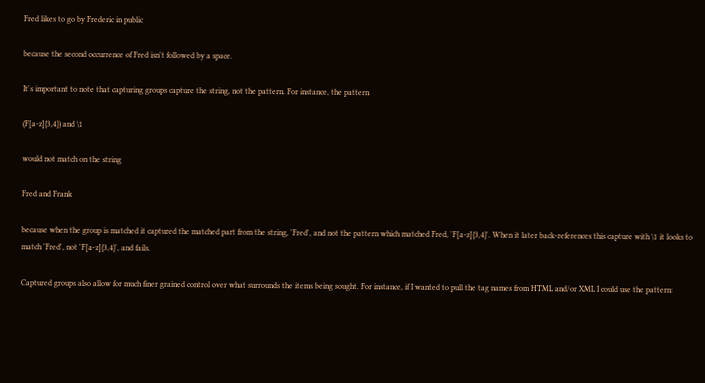Fred likes to go by Frederic in public

because the second occurrence of Fred isn't followed by a space.

It's important to note that capturing groups capture the string, not the pattern. For instance, the pattern

(F[a-z]{3,4}) and \1

would not match on the string

Fred and Frank

because when the group is matched it captured the matched part from the string, 'Fred', and not the pattern which matched Fred, 'F[a-z]{3,4}'. When it later back-references this capture with \1 it looks to match 'Fred', not 'F[a-z]{3,4}', and fails.

Captured groups also allow for much finer grained control over what surrounds the items being sought. For instance, if I wanted to pull the tag names from HTML and/or XML I could use the pattern: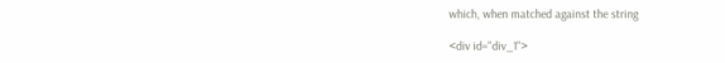which, when matched against the string

<div id="div_1">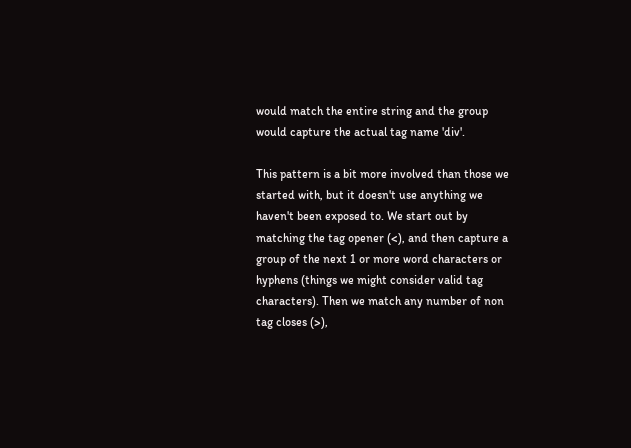would match the entire string and the group would capture the actual tag name 'div'.

This pattern is a bit more involved than those we started with, but it doesn't use anything we haven't been exposed to. We start out by matching the tag opener (<), and then capture a group of the next 1 or more word characters or hyphens (things we might consider valid tag characters). Then we match any number of non tag closes (>),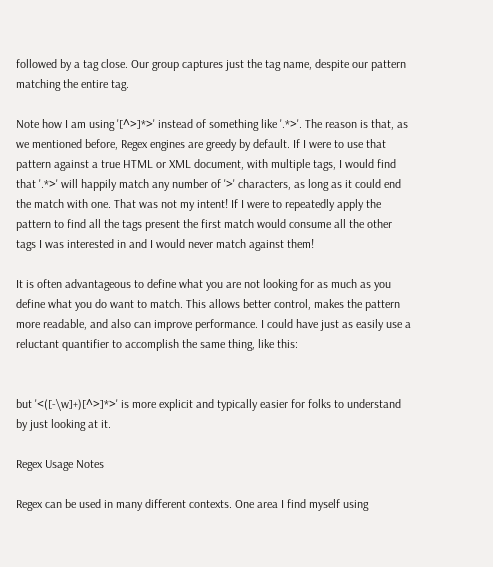followed by a tag close. Our group captures just the tag name, despite our pattern matching the entire tag.

Note how I am using '[^>]*>' instead of something like '.*>'. The reason is that, as we mentioned before, Regex engines are greedy by default. If I were to use that pattern against a true HTML or XML document, with multiple tags, I would find that '.*>' will happily match any number of '>' characters, as long as it could end the match with one. That was not my intent! If I were to repeatedly apply the pattern to find all the tags present the first match would consume all the other tags I was interested in and I would never match against them!

It is often advantageous to define what you are not looking for as much as you define what you do want to match. This allows better control, makes the pattern more readable, and also can improve performance. I could have just as easily use a reluctant quantifier to accomplish the same thing, like this:


but '<([-\w]+)[^>]*>' is more explicit and typically easier for folks to understand by just looking at it.

Regex Usage Notes

Regex can be used in many different contexts. One area I find myself using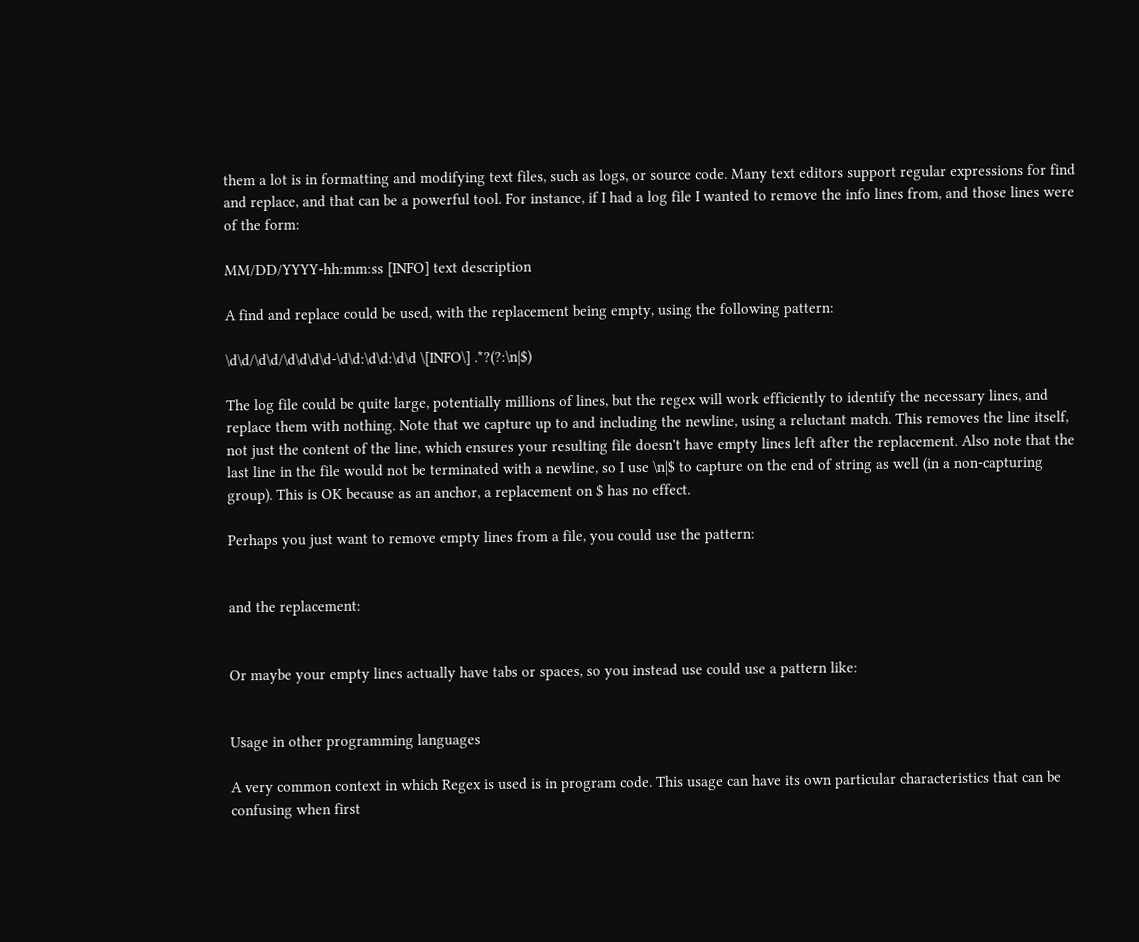them a lot is in formatting and modifying text files, such as logs, or source code. Many text editors support regular expressions for find and replace, and that can be a powerful tool. For instance, if I had a log file I wanted to remove the info lines from, and those lines were of the form:

MM/DD/YYYY-hh:mm:ss [INFO] text description

A find and replace could be used, with the replacement being empty, using the following pattern:

\d\d/\d\d/\d\d\d\d-\d\d:\d\d:\d\d \[INFO\] .*?(?:\n|$)

The log file could be quite large, potentially millions of lines, but the regex will work efficiently to identify the necessary lines, and replace them with nothing. Note that we capture up to and including the newline, using a reluctant match. This removes the line itself, not just the content of the line, which ensures your resulting file doesn't have empty lines left after the replacement. Also note that the last line in the file would not be terminated with a newline, so I use \n|$ to capture on the end of string as well (in a non-capturing group). This is OK because as an anchor, a replacement on $ has no effect.

Perhaps you just want to remove empty lines from a file, you could use the pattern:


and the replacement:


Or maybe your empty lines actually have tabs or spaces, so you instead use could use a pattern like:


Usage in other programming languages

A very common context in which Regex is used is in program code. This usage can have its own particular characteristics that can be confusing when first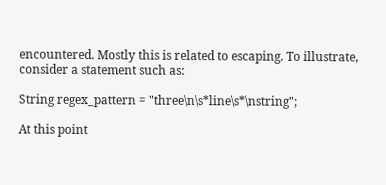encountered. Mostly this is related to escaping. To illustrate, consider a statement such as:

String regex_pattern = "three\n\s*line\s*\nstring";

At this point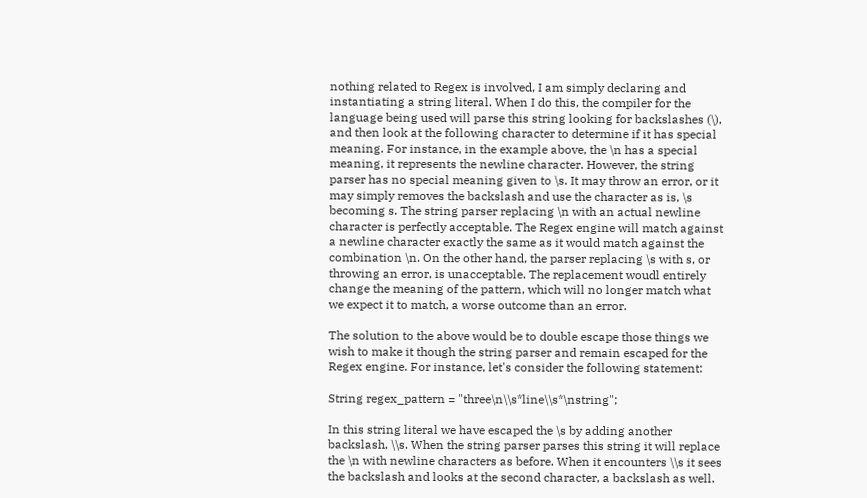nothing related to Regex is involved, I am simply declaring and instantiating a string literal. When I do this, the compiler for the language being used will parse this string looking for backslashes (\), and then look at the following character to determine if it has special meaning. For instance, in the example above, the \n has a special meaning, it represents the newline character. However, the string parser has no special meaning given to \s. It may throw an error, or it may simply removes the backslash and use the character as is, \s becoming s. The string parser replacing \n with an actual newline character is perfectly acceptable. The Regex engine will match against a newline character exactly the same as it would match against the combination \n. On the other hand, the parser replacing \s with s, or throwing an error, is unacceptable. The replacement woudl entirely change the meaning of the pattern, which will no longer match what we expect it to match, a worse outcome than an error.

The solution to the above would be to double escape those things we wish to make it though the string parser and remain escaped for the Regex engine. For instance, let's consider the following statement:

String regex_pattern = "three\n\\s*line\\s*\nstring";

In this string literal we have escaped the \s by adding another backslash, \\s. When the string parser parses this string it will replace the \n with newline characters as before. When it encounters \\s it sees the backslash and looks at the second character, a backslash as well.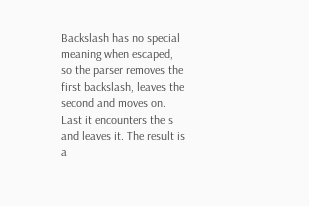Backslash has no special meaning when escaped, so the parser removes the first backslash, leaves the second and moves on. Last it encounters the s and leaves it. The result is a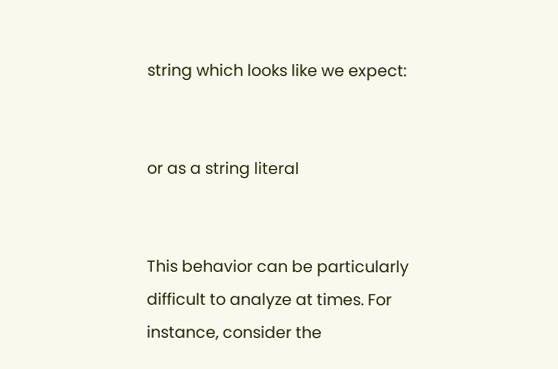string which looks like we expect:


or as a string literal


This behavior can be particularly difficult to analyze at times. For instance, consider the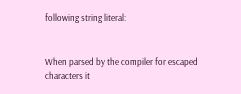following string literal:


When parsed by the compiler for escaped characters it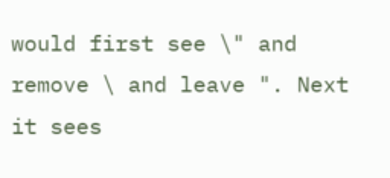would first see \" and remove \ and leave ". Next it sees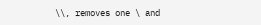\\, removes one \ and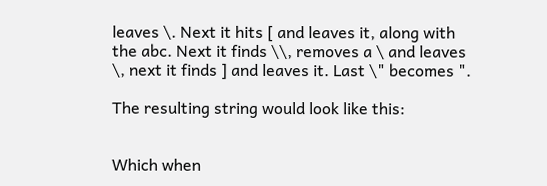leaves \. Next it hits [ and leaves it, along with the abc. Next it finds \\, removes a \ and leaves \, next it finds ] and leaves it. Last \" becomes ".

The resulting string would look like this:


Which when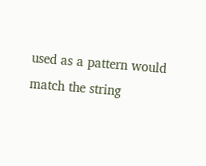used as a pattern would match the string